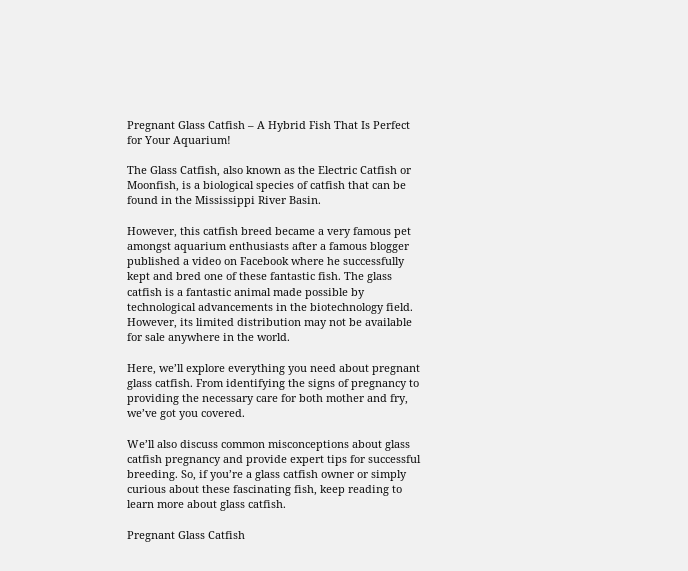Pregnant Glass Catfish – A Hybrid Fish That Is Perfect for Your Aquarium!

The Glass Catfish, also known as the Electric Catfish or Moonfish, is a biological species of catfish that can be found in the Mississippi River Basin.

However, this catfish breed became a very famous pet amongst aquarium enthusiasts after a famous blogger published a video on Facebook where he successfully kept and bred one of these fantastic fish. The glass catfish is a fantastic animal made possible by technological advancements in the biotechnology field. However, its limited distribution may not be available for sale anywhere in the world.

Here, we’ll explore everything you need about pregnant glass catfish. From identifying the signs of pregnancy to providing the necessary care for both mother and fry, we’ve got you covered.

We’ll also discuss common misconceptions about glass catfish pregnancy and provide expert tips for successful breeding. So, if you’re a glass catfish owner or simply curious about these fascinating fish, keep reading to learn more about glass catfish.

Pregnant Glass Catfish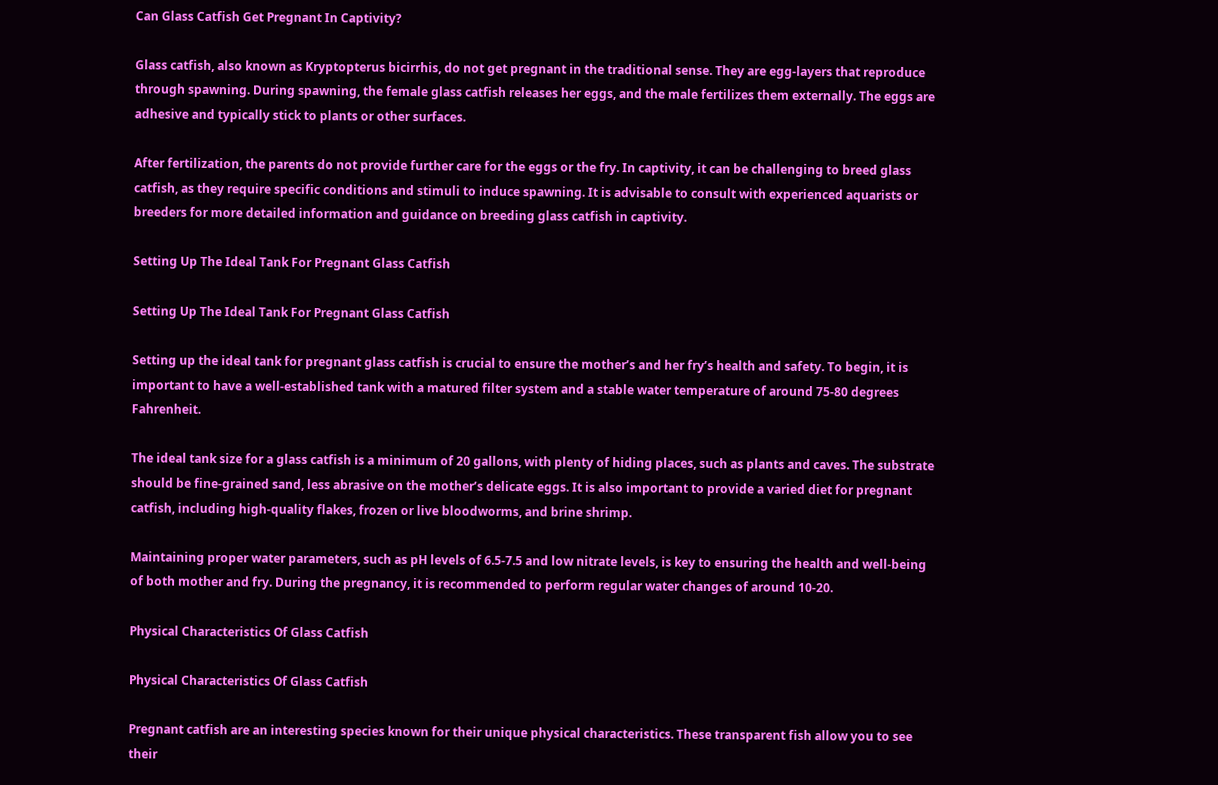Can Glass Catfish Get Pregnant In Captivity?

Glass catfish, also known as Kryptopterus bicirrhis, do not get pregnant in the traditional sense. They are egg-layers that reproduce through spawning. During spawning, the female glass catfish releases her eggs, and the male fertilizes them externally. The eggs are adhesive and typically stick to plants or other surfaces.

After fertilization, the parents do not provide further care for the eggs or the fry. In captivity, it can be challenging to breed glass catfish, as they require specific conditions and stimuli to induce spawning. It is advisable to consult with experienced aquarists or breeders for more detailed information and guidance on breeding glass catfish in captivity.

Setting Up The Ideal Tank For Pregnant Glass Catfish

Setting Up The Ideal Tank For Pregnant Glass Catfish

Setting up the ideal tank for pregnant glass catfish is crucial to ensure the mother’s and her fry’s health and safety. To begin, it is important to have a well-established tank with a matured filter system and a stable water temperature of around 75-80 degrees Fahrenheit.

The ideal tank size for a glass catfish is a minimum of 20 gallons, with plenty of hiding places, such as plants and caves. The substrate should be fine-grained sand, less abrasive on the mother’s delicate eggs. It is also important to provide a varied diet for pregnant catfish, including high-quality flakes, frozen or live bloodworms, and brine shrimp.

Maintaining proper water parameters, such as pH levels of 6.5-7.5 and low nitrate levels, is key to ensuring the health and well-being of both mother and fry. During the pregnancy, it is recommended to perform regular water changes of around 10-20.

Physical Characteristics Of Glass Catfish

Physical Characteristics Of Glass Catfish

Pregnant catfish are an interesting species known for their unique physical characteristics. These transparent fish allow you to see their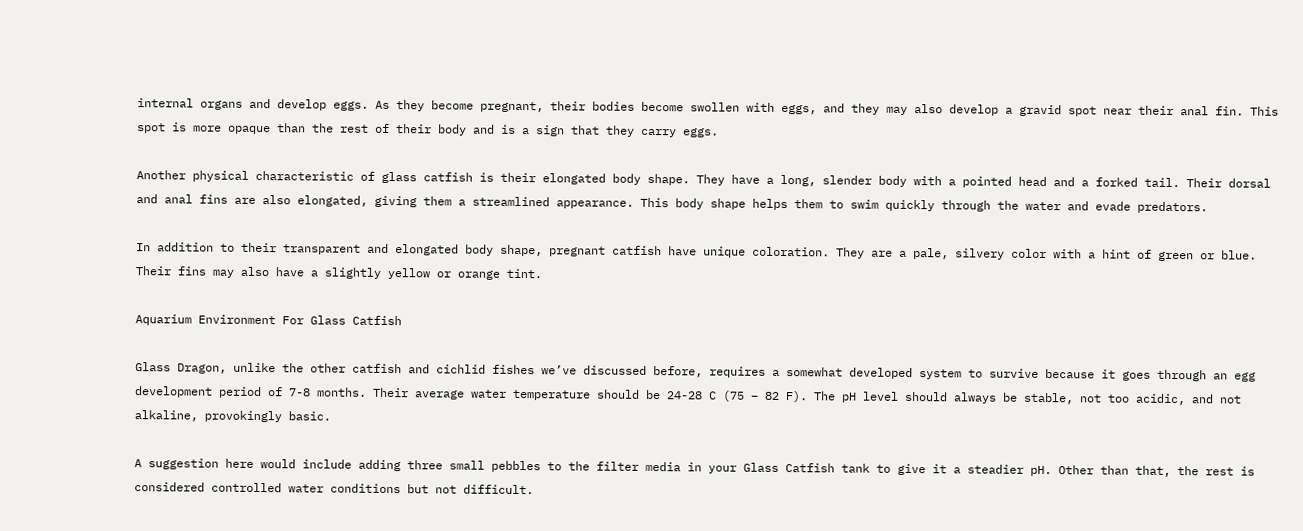internal organs and develop eggs. As they become pregnant, their bodies become swollen with eggs, and they may also develop a gravid spot near their anal fin. This spot is more opaque than the rest of their body and is a sign that they carry eggs.

Another physical characteristic of glass catfish is their elongated body shape. They have a long, slender body with a pointed head and a forked tail. Their dorsal and anal fins are also elongated, giving them a streamlined appearance. This body shape helps them to swim quickly through the water and evade predators.

In addition to their transparent and elongated body shape, pregnant catfish have unique coloration. They are a pale, silvery color with a hint of green or blue. Their fins may also have a slightly yellow or orange tint.

Aquarium Environment For Glass Catfish

Glass Dragon, unlike the other catfish and cichlid fishes we’ve discussed before, requires a somewhat developed system to survive because it goes through an egg development period of 7-8 months. Their average water temperature should be 24-28 C (75 – 82 F). The pH level should always be stable, not too acidic, and not alkaline, provokingly basic.

A suggestion here would include adding three small pebbles to the filter media in your Glass Catfish tank to give it a steadier pH. Other than that, the rest is considered controlled water conditions but not difficult.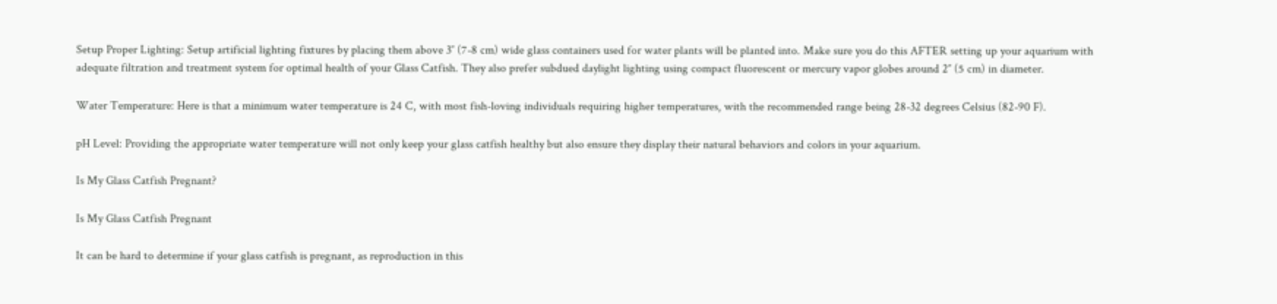Setup Proper Lighting: Setup artificial lighting fixtures by placing them above 3″ (7-8 cm) wide glass containers used for water plants will be planted into. Make sure you do this AFTER setting up your aquarium with adequate filtration and treatment system for optimal health of your Glass Catfish. They also prefer subdued daylight lighting using compact fluorescent or mercury vapor globes around 2″ (5 cm) in diameter.

Water Temperature: Here is that a minimum water temperature is 24 C, with most fish-loving individuals requiring higher temperatures, with the recommended range being 28-32 degrees Celsius (82-90 F).

pH Level: Providing the appropriate water temperature will not only keep your glass catfish healthy but also ensure they display their natural behaviors and colors in your aquarium.

Is My Glass Catfish Pregnant?

Is My Glass Catfish Pregnant

It can be hard to determine if your glass catfish is pregnant, as reproduction in this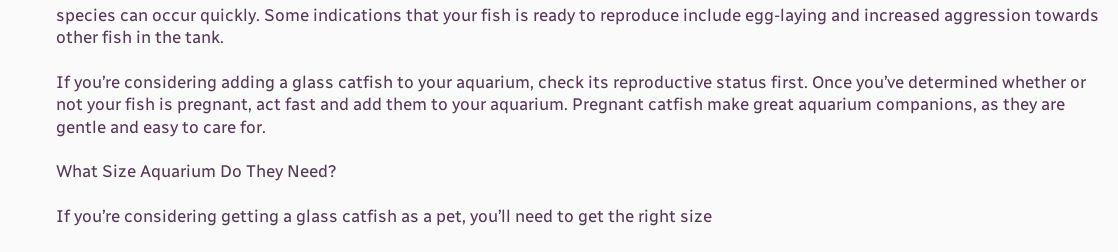species can occur quickly. Some indications that your fish is ready to reproduce include egg-laying and increased aggression towards other fish in the tank.

If you’re considering adding a glass catfish to your aquarium, check its reproductive status first. Once you’ve determined whether or not your fish is pregnant, act fast and add them to your aquarium. Pregnant catfish make great aquarium companions, as they are gentle and easy to care for.

What Size Aquarium Do They Need?

If you’re considering getting a glass catfish as a pet, you’ll need to get the right size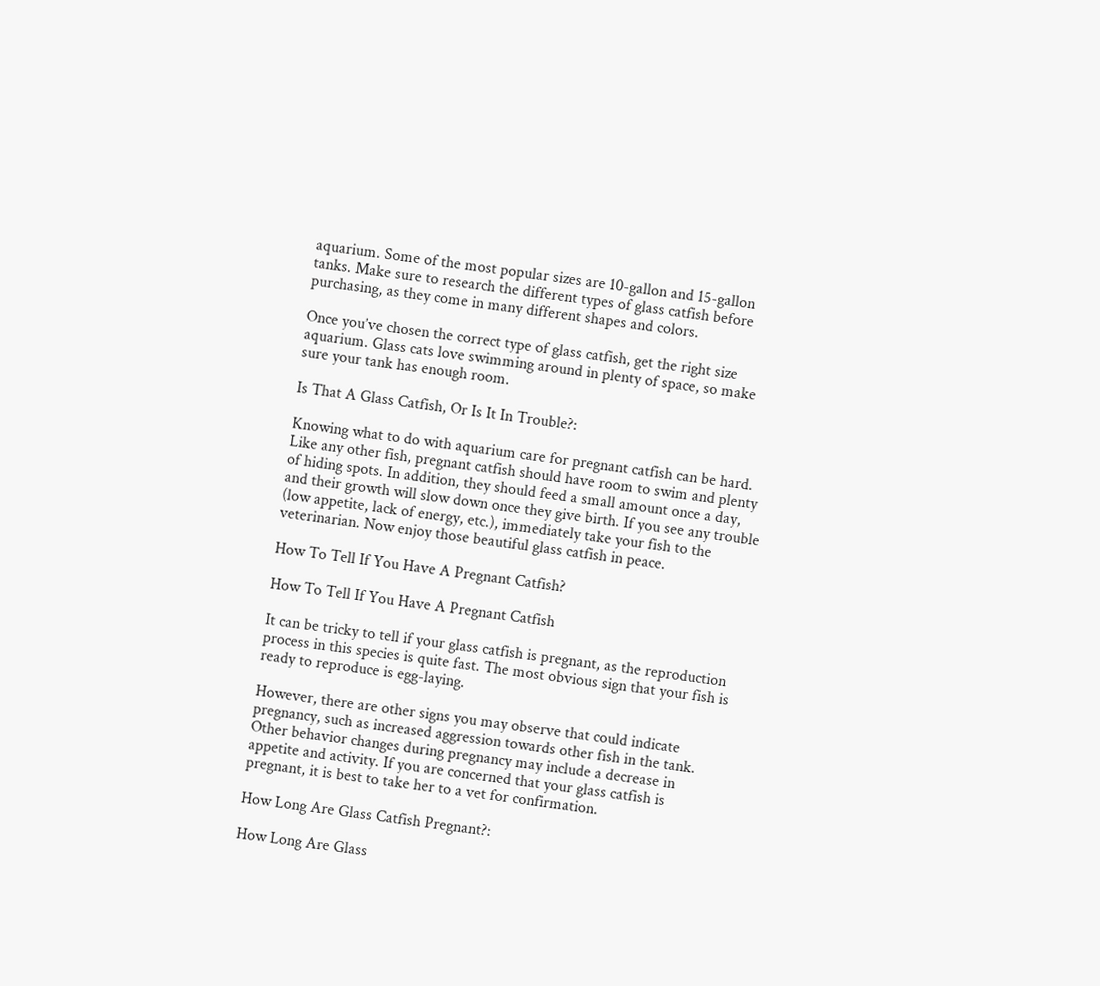aquarium. Some of the most popular sizes are 10-gallon and 15-gallon tanks. Make sure to research the different types of glass catfish before purchasing, as they come in many different shapes and colors.

Once you’ve chosen the correct type of glass catfish, get the right size aquarium. Glass cats love swimming around in plenty of space, so make sure your tank has enough room.

Is That A Glass Catfish, Or Is It In Trouble?:

Knowing what to do with aquarium care for pregnant catfish can be hard. Like any other fish, pregnant catfish should have room to swim and plenty of hiding spots. In addition, they should feed a small amount once a day, and their growth will slow down once they give birth. If you see any trouble (low appetite, lack of energy, etc.), immediately take your fish to the veterinarian. Now enjoy those beautiful glass catfish in peace.

How To Tell If You Have A Pregnant Catfish?

How To Tell If You Have A Pregnant Catfish

It can be tricky to tell if your glass catfish is pregnant, as the reproduction process in this species is quite fast. The most obvious sign that your fish is ready to reproduce is egg-laying.

However, there are other signs you may observe that could indicate pregnancy, such as increased aggression towards other fish in the tank. Other behavior changes during pregnancy may include a decrease in appetite and activity. If you are concerned that your glass catfish is pregnant, it is best to take her to a vet for confirmation.

How Long Are Glass Catfish Pregnant?:

How Long Are Glass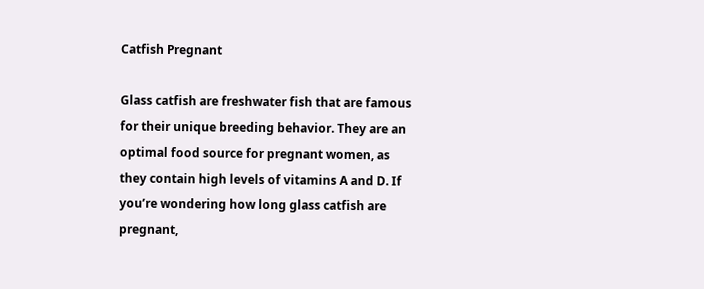Catfish Pregnant

Glass catfish are freshwater fish that are famous for their unique breeding behavior. They are an optimal food source for pregnant women, as they contain high levels of vitamins A and D. If you’re wondering how long glass catfish are pregnant,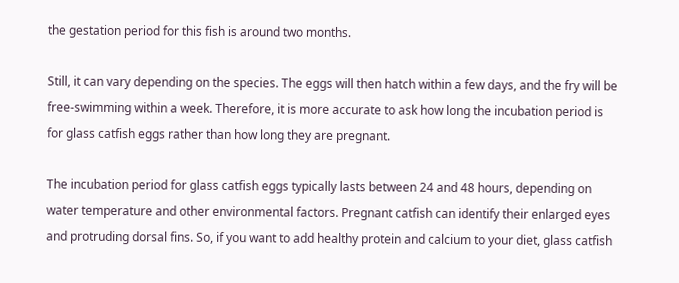the gestation period for this fish is around two months.

Still, it can vary depending on the species. The eggs will then hatch within a few days, and the fry will be free-swimming within a week. Therefore, it is more accurate to ask how long the incubation period is for glass catfish eggs rather than how long they are pregnant.

The incubation period for glass catfish eggs typically lasts between 24 and 48 hours, depending on water temperature and other environmental factors. Pregnant catfish can identify their enlarged eyes and protruding dorsal fins. So, if you want to add healthy protein and calcium to your diet, glass catfish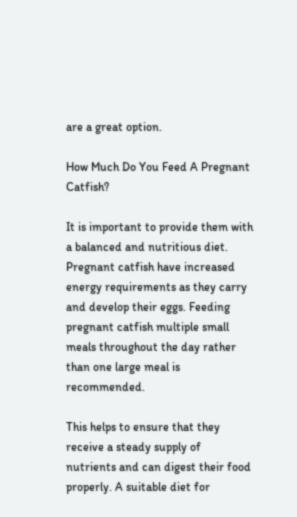are a great option.

How Much Do You Feed A Pregnant Catfish?

It is important to provide them with a balanced and nutritious diet. Pregnant catfish have increased energy requirements as they carry and develop their eggs. Feeding pregnant catfish multiple small meals throughout the day rather than one large meal is recommended.

This helps to ensure that they receive a steady supply of nutrients and can digest their food properly. A suitable diet for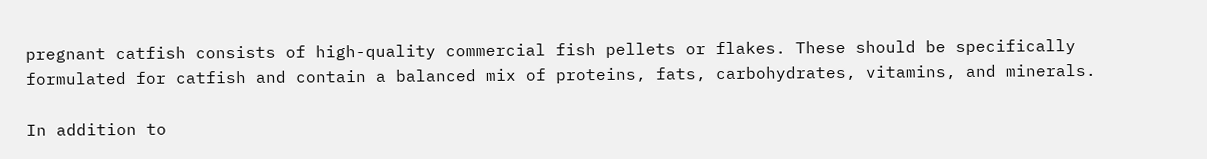pregnant catfish consists of high-quality commercial fish pellets or flakes. These should be specifically formulated for catfish and contain a balanced mix of proteins, fats, carbohydrates, vitamins, and minerals.

In addition to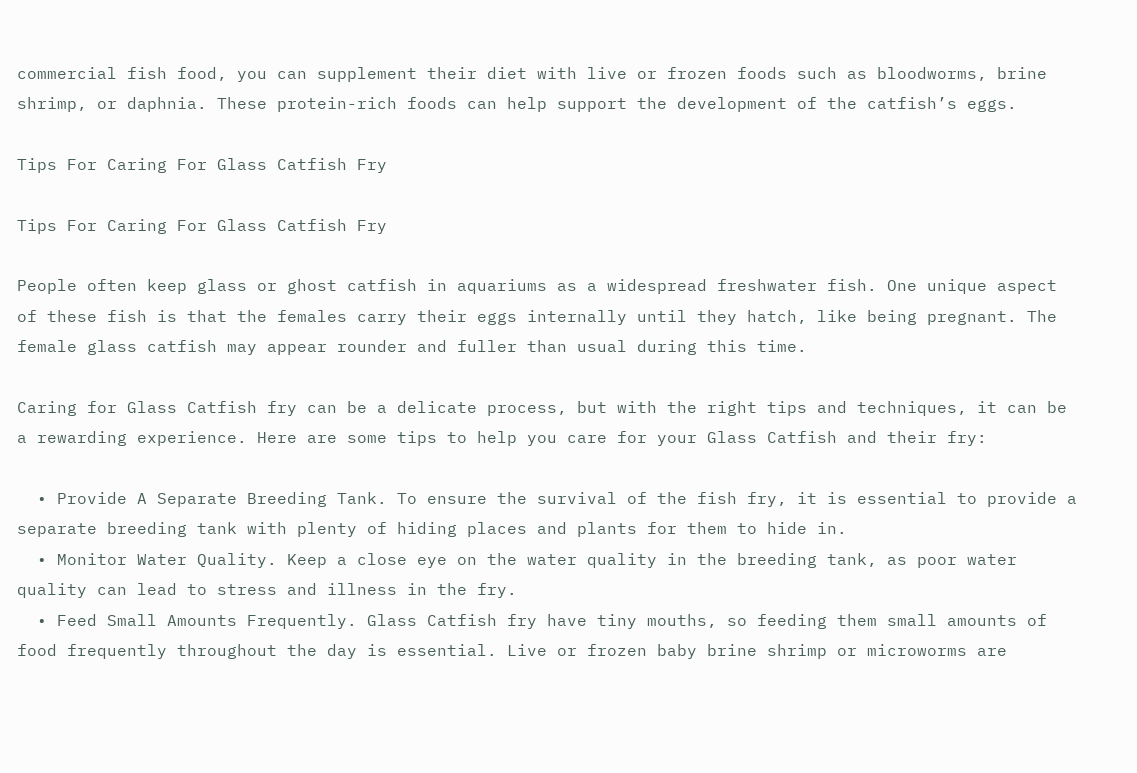commercial fish food, you can supplement their diet with live or frozen foods such as bloodworms, brine shrimp, or daphnia. These protein-rich foods can help support the development of the catfish’s eggs.

Tips For Caring For Glass Catfish Fry

Tips For Caring For Glass Catfish Fry

People often keep glass or ghost catfish in aquariums as a widespread freshwater fish. One unique aspect of these fish is that the females carry their eggs internally until they hatch, like being pregnant. The female glass catfish may appear rounder and fuller than usual during this time.

Caring for Glass Catfish fry can be a delicate process, but with the right tips and techniques, it can be a rewarding experience. Here are some tips to help you care for your Glass Catfish and their fry:

  • Provide A Separate Breeding Tank. To ensure the survival of the fish fry, it is essential to provide a separate breeding tank with plenty of hiding places and plants for them to hide in.
  • Monitor Water Quality. Keep a close eye on the water quality in the breeding tank, as poor water quality can lead to stress and illness in the fry.
  • Feed Small Amounts Frequently. Glass Catfish fry have tiny mouths, so feeding them small amounts of food frequently throughout the day is essential. Live or frozen baby brine shrimp or microworms are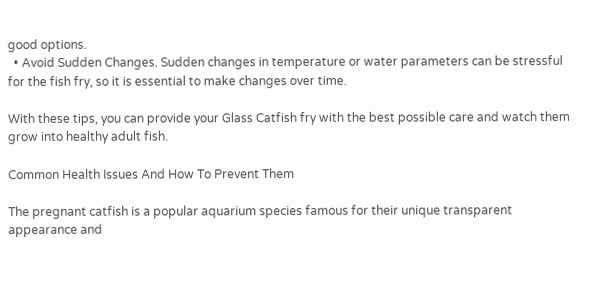good options.
  • Avoid Sudden Changes. Sudden changes in temperature or water parameters can be stressful for the fish fry, so it is essential to make changes over time.

With these tips, you can provide your Glass Catfish fry with the best possible care and watch them grow into healthy adult fish.

Common Health Issues And How To Prevent Them

The pregnant catfish is a popular aquarium species famous for their unique transparent appearance and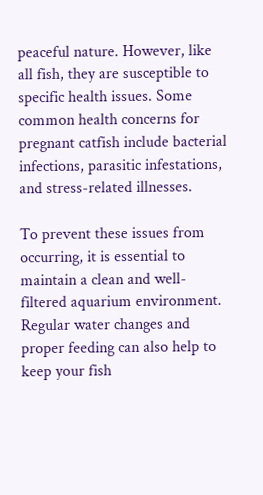peaceful nature. However, like all fish, they are susceptible to specific health issues. Some common health concerns for pregnant catfish include bacterial infections, parasitic infestations, and stress-related illnesses.

To prevent these issues from occurring, it is essential to maintain a clean and well-filtered aquarium environment. Regular water changes and proper feeding can also help to keep your fish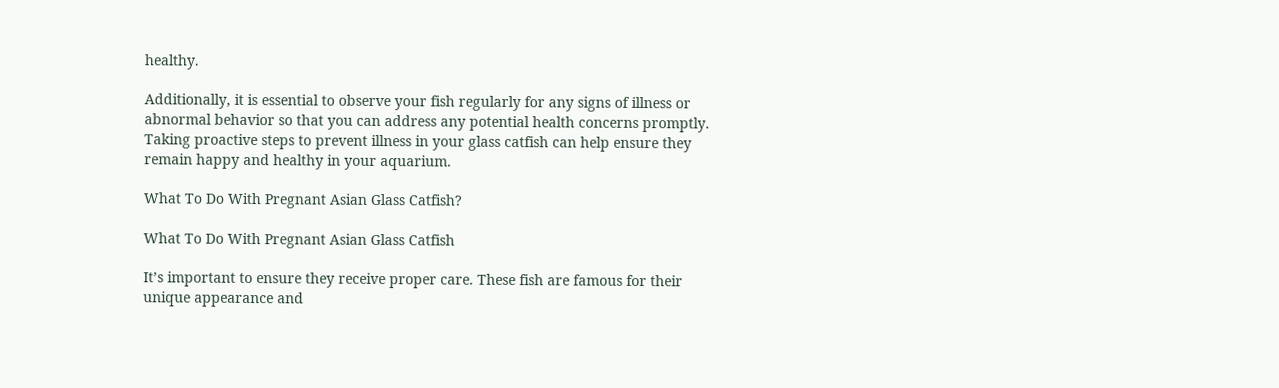healthy.

Additionally, it is essential to observe your fish regularly for any signs of illness or abnormal behavior so that you can address any potential health concerns promptly. Taking proactive steps to prevent illness in your glass catfish can help ensure they remain happy and healthy in your aquarium.

What To Do With Pregnant Asian Glass Catfish?

What To Do With Pregnant Asian Glass Catfish

It’s important to ensure they receive proper care. These fish are famous for their unique appearance and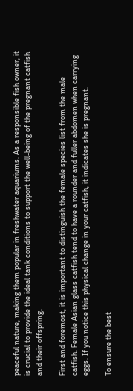peaceful nature, making them popular in freshwater aquariums. As a responsible fish owner, it is crucial to provide the ideal tank conditions to support the well-being of the pregnant catfish and their offspring.

First and foremost, it is important to distinguish the female species list from the male catfish. Female Asian glass catfish tend to have a rounder and fuller abdomen when carrying eggs. If you notice this physical change in your catfish, it indicates she is pregnant.

To ensure the best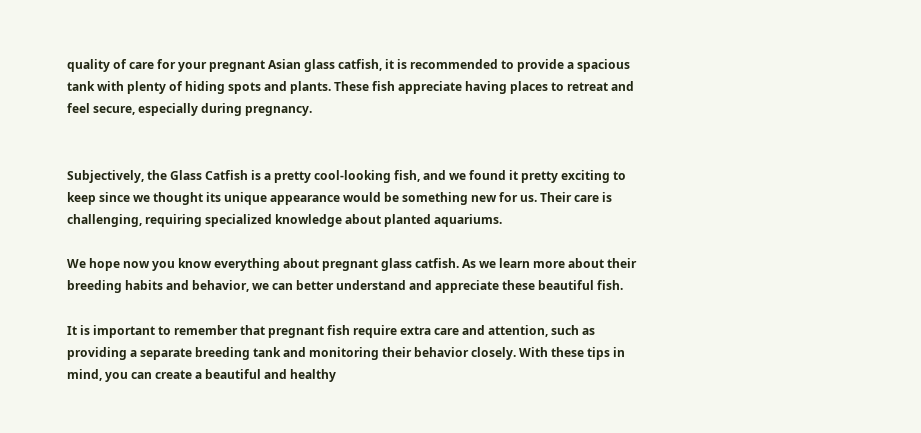quality of care for your pregnant Asian glass catfish, it is recommended to provide a spacious tank with plenty of hiding spots and plants. These fish appreciate having places to retreat and feel secure, especially during pregnancy.


Subjectively, the Glass Catfish is a pretty cool-looking fish, and we found it pretty exciting to keep since we thought its unique appearance would be something new for us. Their care is challenging, requiring specialized knowledge about planted aquariums.

We hope now you know everything about pregnant glass catfish. As we learn more about their breeding habits and behavior, we can better understand and appreciate these beautiful fish.

It is important to remember that pregnant fish require extra care and attention, such as providing a separate breeding tank and monitoring their behavior closely. With these tips in mind, you can create a beautiful and healthy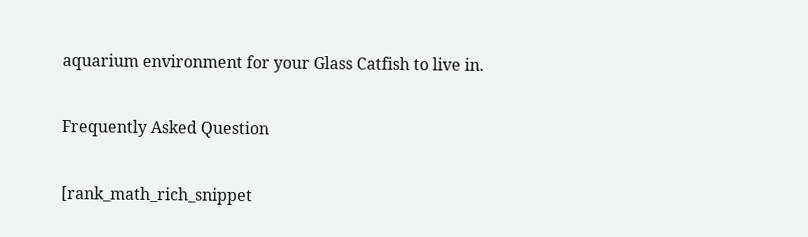aquarium environment for your Glass Catfish to live in.

Frequently Asked Question

[rank_math_rich_snippet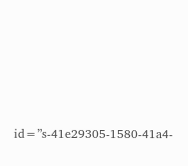id=”s-41e29305-1580-41a4-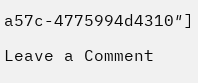a57c-4775994d4310″]

Leave a Comment